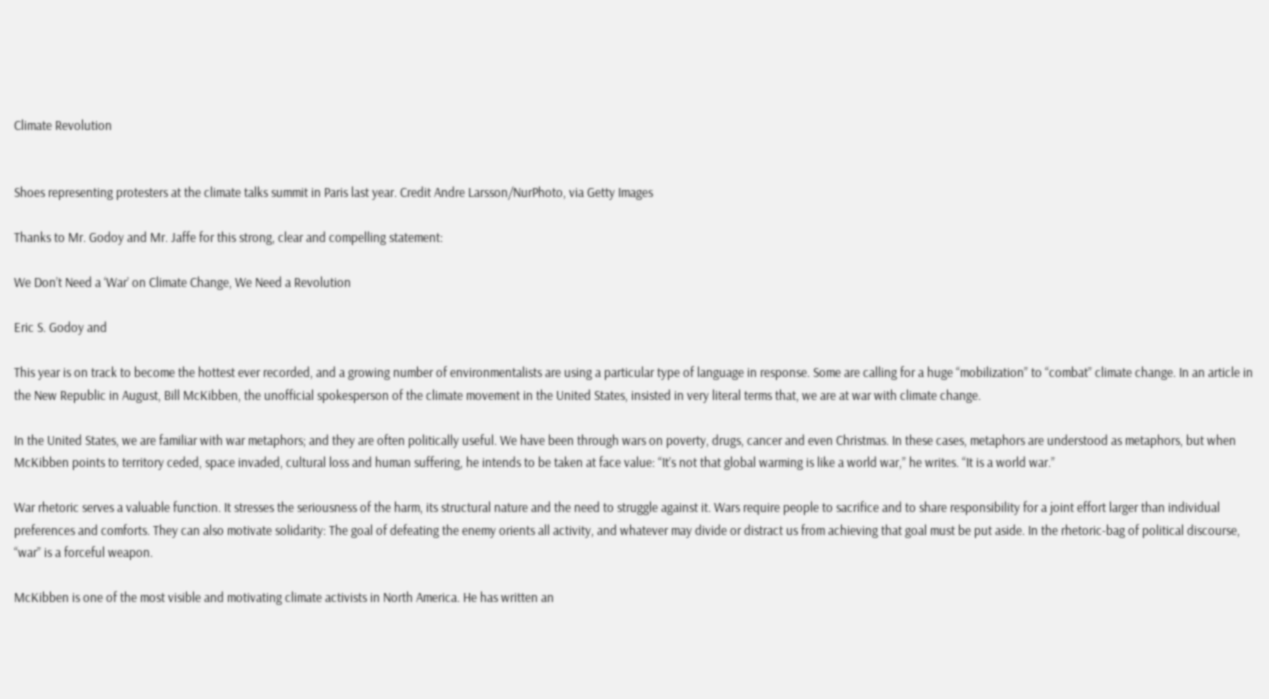Climate Revolution


Shoes representing protesters at the climate talks summit in Paris last year. Credit Andre Larsson/NurPhoto, via Getty Images

Thanks to Mr. Godoy and Mr. Jaffe for this strong, clear and compelling statement:

We Don’t Need a ‘War’ on Climate Change, We Need a Revolution

Eric S. Godoy and

This year is on track to become the hottest ever recorded, and a growing number of environmentalists are using a particular type of language in response. Some are calling for a huge “mobilization” to “combat” climate change. In an article in the New Republic in August, Bill McKibben, the unofficial spokesperson of the climate movement in the United States, insisted in very literal terms that, we are at war with climate change.

In the United States, we are familiar with war metaphors; and they are often politically useful. We have been through wars on poverty, drugs, cancer and even Christmas. In these cases, metaphors are understood as metaphors, but when McKibben points to territory ceded, space invaded, cultural loss and human suffering, he intends to be taken at face value: “It’s not that global warming is like a world war,” he writes. “It is a world war.”

War rhetoric serves a valuable function. It stresses the seriousness of the harm, its structural nature and the need to struggle against it. Wars require people to sacrifice and to share responsibility for a joint effort larger than individual preferences and comforts. They can also motivate solidarity: The goal of defeating the enemy orients all activity, and whatever may divide or distract us from achieving that goal must be put aside. In the rhetoric-bag of political discourse, “war” is a forceful weapon.

McKibben is one of the most visible and motivating climate activists in North America. He has written an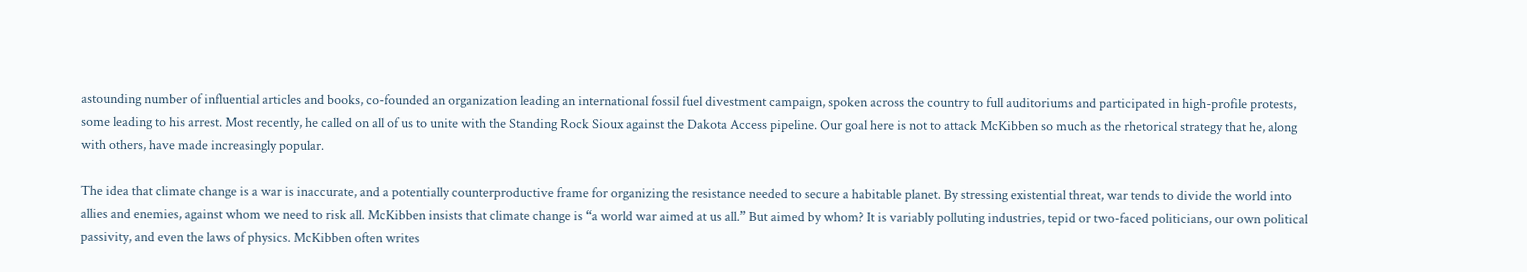astounding number of influential articles and books, co-founded an organization leading an international fossil fuel divestment campaign, spoken across the country to full auditoriums and participated in high-profile protests, some leading to his arrest. Most recently, he called on all of us to unite with the Standing Rock Sioux against the Dakota Access pipeline. Our goal here is not to attack McKibben so much as the rhetorical strategy that he, along with others, have made increasingly popular.

The idea that climate change is a war is inaccurate, and a potentially counterproductive frame for organizing the resistance needed to secure a habitable planet. By stressing existential threat, war tends to divide the world into allies and enemies, against whom we need to risk all. McKibben insists that climate change is “a world war aimed at us all.” But aimed by whom? It is variably polluting industries, tepid or two-faced politicians, our own political passivity, and even the laws of physics. McKibben often writes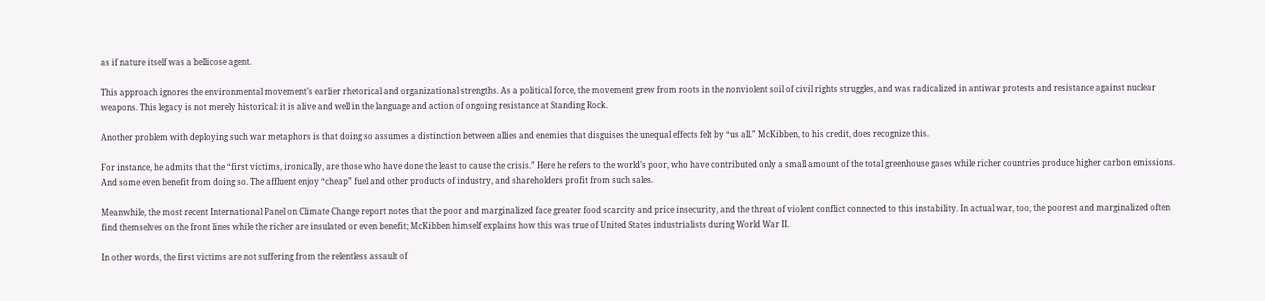as if nature itself was a bellicose agent.

This approach ignores the environmental movement’s earlier rhetorical and organizational strengths. As a political force, the movement grew from roots in the nonviolent soil of civil rights struggles, and was radicalized in antiwar protests and resistance against nuclear weapons. This legacy is not merely historical: it is alive and well in the language and action of ongoing resistance at Standing Rock.

Another problem with deploying such war metaphors is that doing so assumes a distinction between allies and enemies that disguises the unequal effects felt by “us all.” McKibben, to his credit, does recognize this.

For instance, he admits that the “first victims, ironically, are those who have done the least to cause the crisis.” Here he refers to the world’s poor, who have contributed only a small amount of the total greenhouse gases while richer countries produce higher carbon emissions. And some even benefit from doing so. The affluent enjoy “cheap” fuel and other products of industry, and shareholders profit from such sales.

Meanwhile, the most recent International Panel on Climate Change report notes that the poor and marginalized face greater food scarcity and price insecurity, and the threat of violent conflict connected to this instability. In actual war, too, the poorest and marginalized often find themselves on the front lines while the richer are insulated or even benefit; McKibben himself explains how this was true of United States industrialists during World War II.

In other words, the first victims are not suffering from the relentless assault of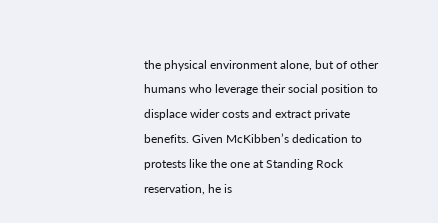the physical environment alone, but of other humans who leverage their social position to displace wider costs and extract private benefits. Given McKibben’s dedication to protests like the one at Standing Rock reservation, he is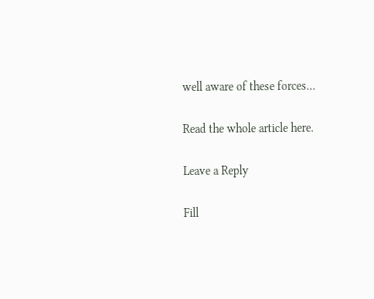well aware of these forces…

Read the whole article here.

Leave a Reply

Fill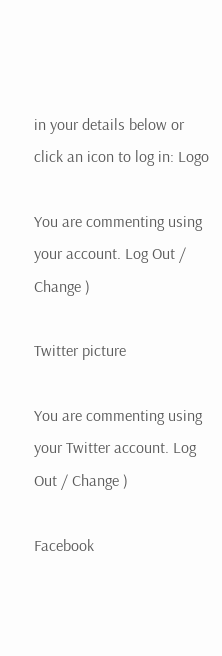in your details below or click an icon to log in: Logo

You are commenting using your account. Log Out / Change )

Twitter picture

You are commenting using your Twitter account. Log Out / Change )

Facebook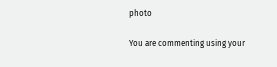photo

You are commenting using your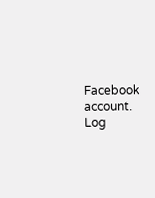Facebook account. Log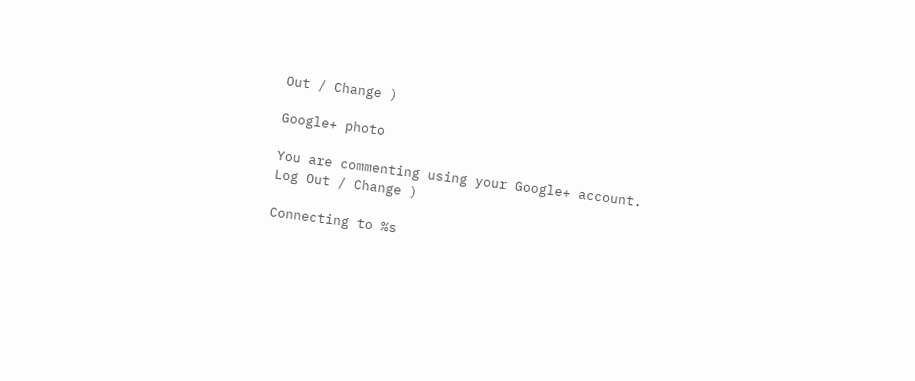Out / Change )

Google+ photo

You are commenting using your Google+ account. Log Out / Change )

Connecting to %s